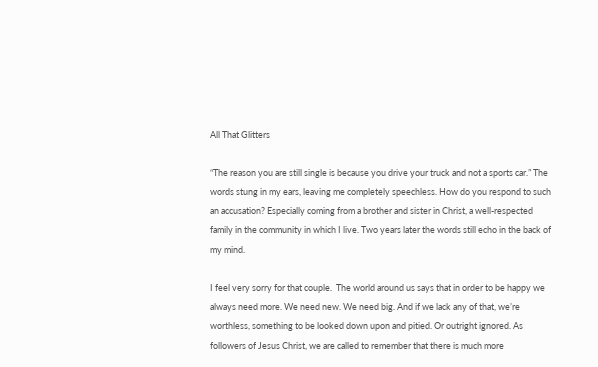All That Glitters

“The reason you are still single is because you drive your truck and not a sports car.” The words stung in my ears, leaving me completely speechless. How do you respond to such an accusation? Especially coming from a brother and sister in Christ, a well-respected family in the community in which I live. Two years later the words still echo in the back of my mind.

I feel very sorry for that couple.  The world around us says that in order to be happy we always need more. We need new. We need big. And if we lack any of that, we’re worthless, something to be looked down upon and pitied. Or outright ignored. As followers of Jesus Christ, we are called to remember that there is much more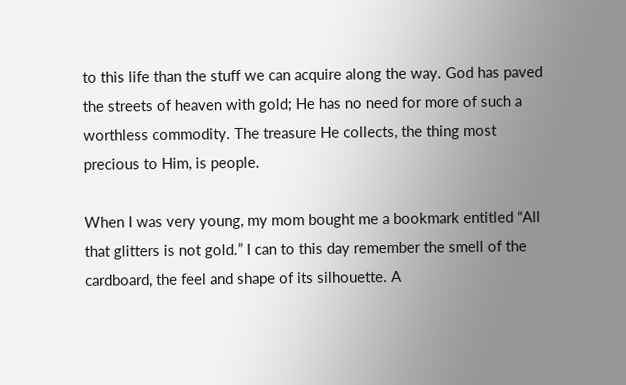to this life than the stuff we can acquire along the way. God has paved the streets of heaven with gold; He has no need for more of such a worthless commodity. The treasure He collects, the thing most precious to Him, is people.

When I was very young, my mom bought me a bookmark entitled “All that glitters is not gold.” I can to this day remember the smell of the cardboard, the feel and shape of its silhouette. A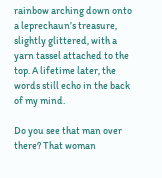rainbow arching down onto a leprechaun’s treasure, slightly glittered, with a yarn tassel attached to the top. A lifetime later, the words still echo in the back of my mind.

Do you see that man over there? That woman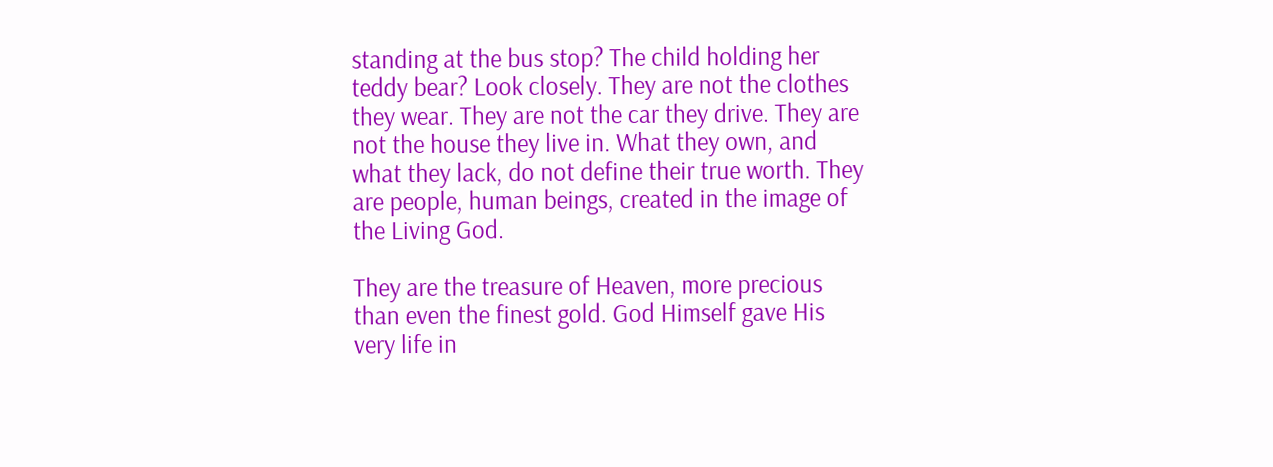standing at the bus stop? The child holding her teddy bear? Look closely. They are not the clothes they wear. They are not the car they drive. They are not the house they live in. What they own, and what they lack, do not define their true worth. They are people, human beings, created in the image of the Living God.

They are the treasure of Heaven, more precious than even the finest gold. God Himself gave His very life in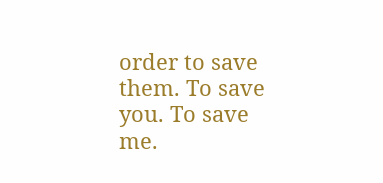order to save them. To save you. To save me.